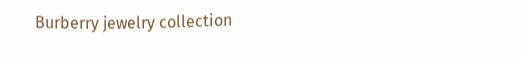Burberry jewelry collection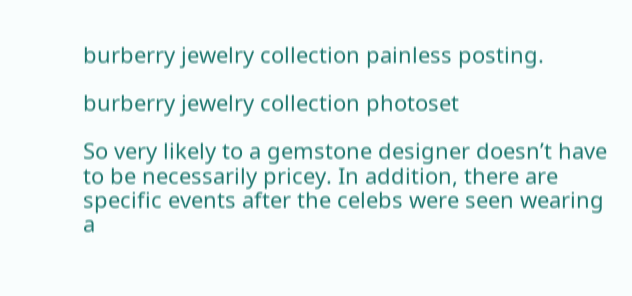burberry jewelry collection painless posting.

burberry jewelry collection photoset

So very likely to a gemstone designer doesn’t have to be necessarily pricey. In addition, there are specific events after the celebs were seen wearing a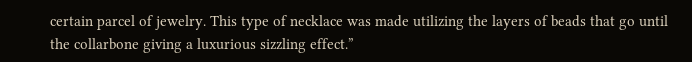certain parcel of jewelry. This type of necklace was made utilizing the layers of beads that go until the collarbone giving a luxurious sizzling effect.”